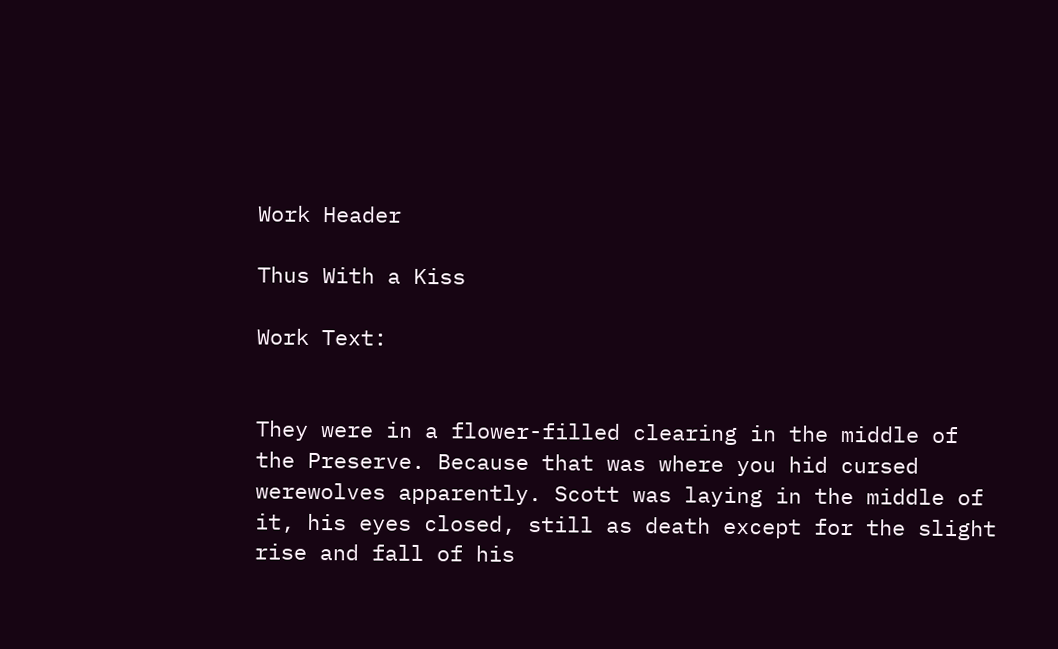Work Header

Thus With a Kiss

Work Text:


They were in a flower-filled clearing in the middle of the Preserve. Because that was where you hid cursed werewolves apparently. Scott was laying in the middle of it, his eyes closed, still as death except for the slight rise and fall of his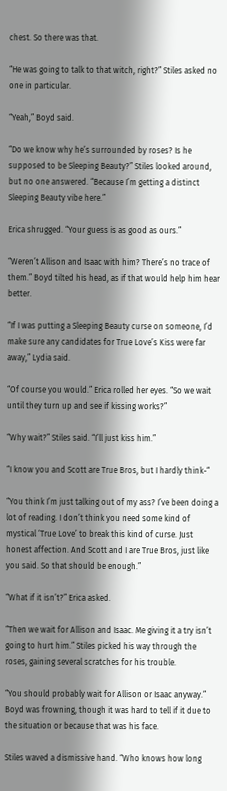chest. So there was that.

“He was going to talk to that witch, right?” Stiles asked no one in particular.

“Yeah,” Boyd said.

“Do we know why he’s surrounded by roses? Is he supposed to be Sleeping Beauty?” Stiles looked around, but no one answered. “Because I’m getting a distinct Sleeping Beauty vibe here.”

Erica shrugged. “Your guess is as good as ours.”

“Weren’t Allison and Isaac with him? There’s no trace of them.” Boyd tilted his head, as if that would help him hear better.

“If I was putting a Sleeping Beauty curse on someone, I’d make sure any candidates for True Love’s Kiss were far away,” Lydia said.

“Of course you would.” Erica rolled her eyes. “So we wait until they turn up and see if kissing works?”

“Why wait?” Stiles said. “I’ll just kiss him.”

“I know you and Scott are True Bros, but I hardly think-“

“You think I’m just talking out of my ass? I’ve been doing a lot of reading. I don’t think you need some kind of mystical ‘True Love’ to break this kind of curse. Just honest affection. And Scott and I are True Bros, just like you said. So that should be enough.”

“What if it isn’t?” Erica asked.

“Then we wait for Allison and Isaac. Me giving it a try isn’t going to hurt him.” Stiles picked his way through the roses, gaining several scratches for his trouble.

“You should probably wait for Allison or Isaac anyway.” Boyd was frowning, though it was hard to tell if it due to the situation or because that was his face.

Stiles waved a dismissive hand. “Who knows how long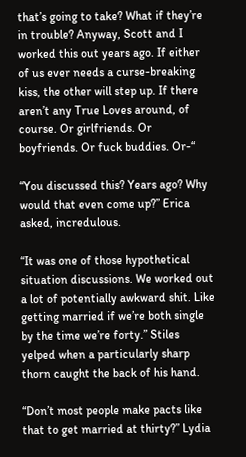that’s going to take? What if they’re in trouble? Anyway, Scott and I worked this out years ago. If either of us ever needs a curse-breaking kiss, the other will step up. If there aren’t any True Loves around, of course. Or girlfriends. Or boyfriends. Or fuck buddies. Or-“

“You discussed this? Years ago? Why would that even come up?” Erica asked, incredulous.

“It was one of those hypothetical situation discussions. We worked out a lot of potentially awkward shit. Like getting married if we’re both single by the time we’re forty.” Stiles yelped when a particularly sharp thorn caught the back of his hand.

“Don’t most people make pacts like that to get married at thirty?” Lydia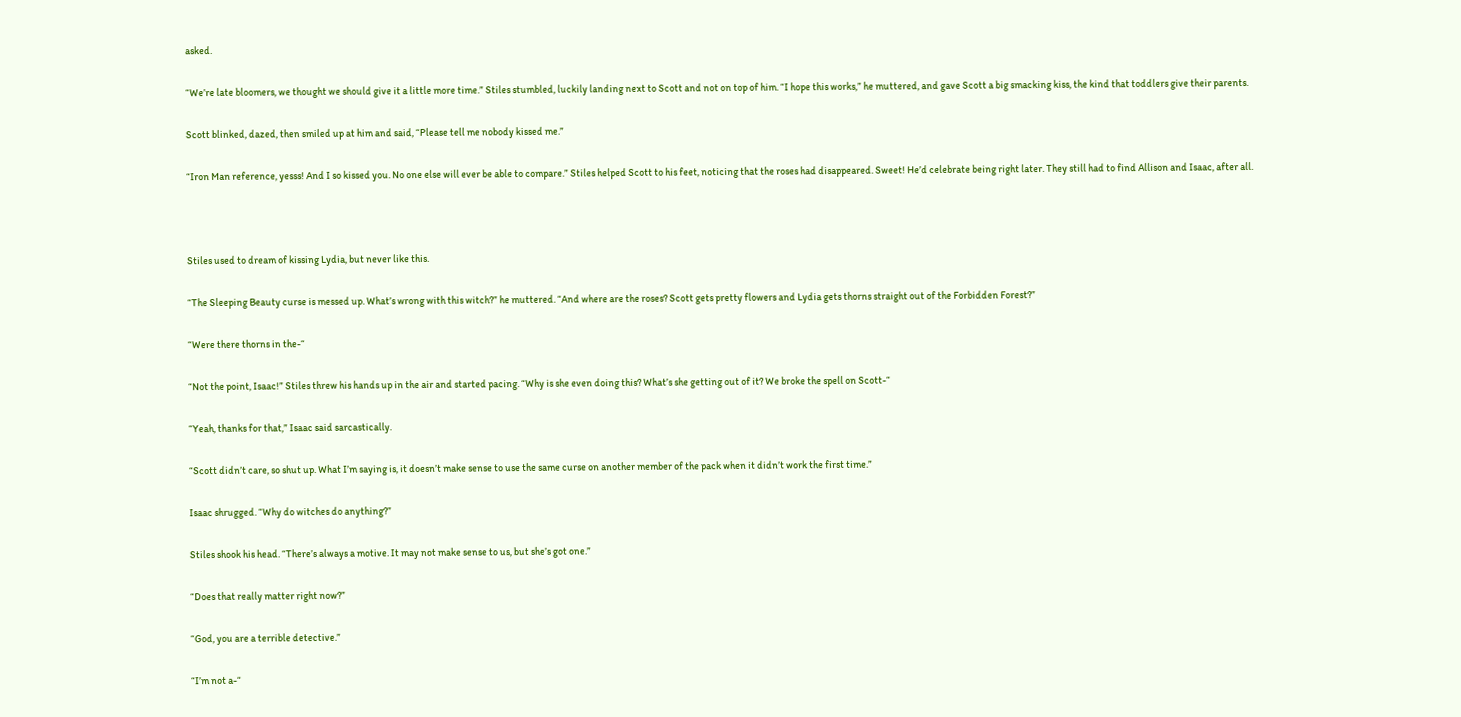asked.

“We’re late bloomers, we thought we should give it a little more time.” Stiles stumbled, luckily landing next to Scott and not on top of him. “I hope this works,” he muttered, and gave Scott a big smacking kiss, the kind that toddlers give their parents.

Scott blinked, dazed, then smiled up at him and said, “Please tell me nobody kissed me.”

“Iron Man reference, yesss! And I so kissed you. No one else will ever be able to compare.” Stiles helped Scott to his feet, noticing that the roses had disappeared. Sweet! He’d celebrate being right later. They still had to find Allison and Isaac, after all.



Stiles used to dream of kissing Lydia, but never like this.

“The Sleeping Beauty curse is messed up. What’s wrong with this witch?” he muttered. “And where are the roses? Scott gets pretty flowers and Lydia gets thorns straight out of the Forbidden Forest?”

“Were there thorns in the-“

“Not the point, Isaac!” Stiles threw his hands up in the air and started pacing. “Why is she even doing this? What’s she getting out of it? We broke the spell on Scott-“

“Yeah, thanks for that,” Isaac said sarcastically.

“Scott didn’t care, so shut up. What I’m saying is, it doesn’t make sense to use the same curse on another member of the pack when it didn’t work the first time.”

Isaac shrugged. “Why do witches do anything?”

Stiles shook his head. “There’s always a motive. It may not make sense to us, but she’s got one.”

“Does that really matter right now?”

“God, you are a terrible detective.”

“I’m not a-“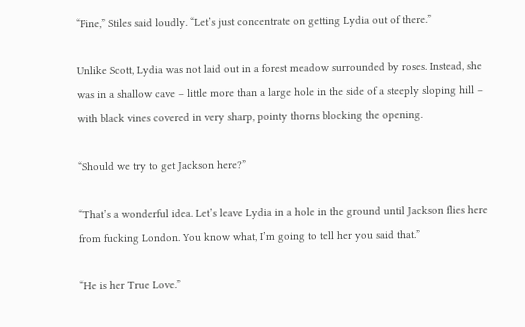“Fine,” Stiles said loudly. “Let’s just concentrate on getting Lydia out of there.”

Unlike Scott, Lydia was not laid out in a forest meadow surrounded by roses. Instead, she was in a shallow cave – little more than a large hole in the side of a steeply sloping hill – with black vines covered in very sharp, pointy thorns blocking the opening.

“Should we try to get Jackson here?”

“That’s a wonderful idea. Let’s leave Lydia in a hole in the ground until Jackson flies here from fucking London. You know what, I’m going to tell her you said that.”

“He is her True Love.”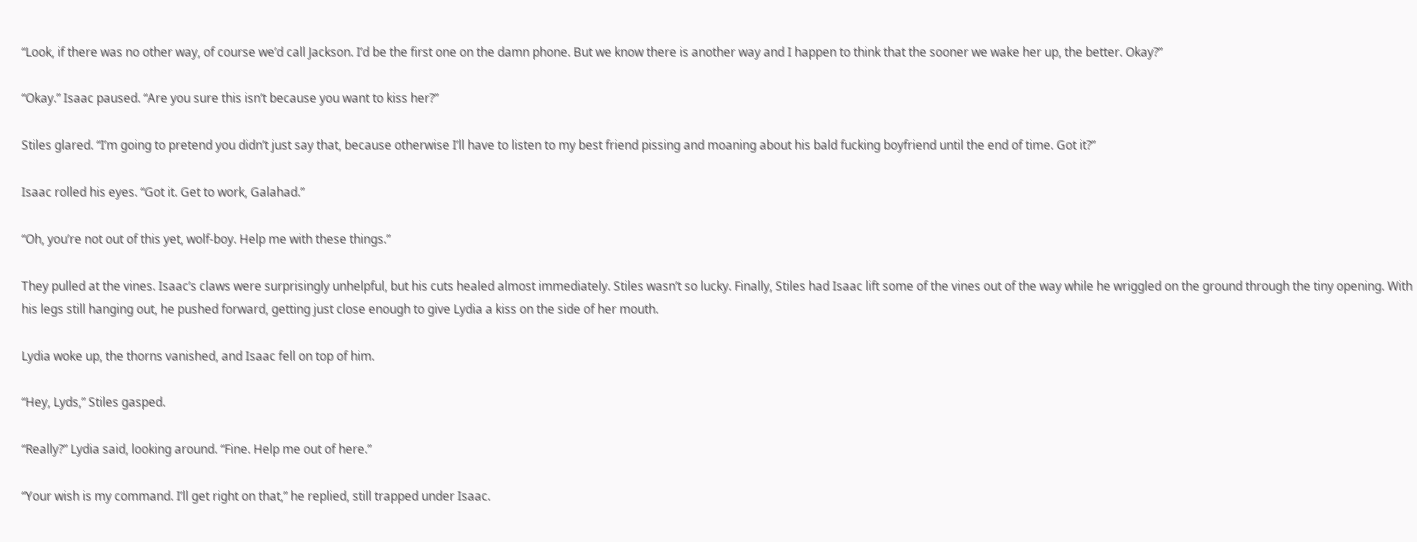“Look, if there was no other way, of course we’d call Jackson. I’d be the first one on the damn phone. But we know there is another way and I happen to think that the sooner we wake her up, the better. Okay?”

“Okay.” Isaac paused. “Are you sure this isn’t because you want to kiss her?”

Stiles glared. “I’m going to pretend you didn’t just say that, because otherwise I’ll have to listen to my best friend pissing and moaning about his bald fucking boyfriend until the end of time. Got it?”

Isaac rolled his eyes. “Got it. Get to work, Galahad.”

“Oh, you’re not out of this yet, wolf-boy. Help me with these things.”

They pulled at the vines. Isaac’s claws were surprisingly unhelpful, but his cuts healed almost immediately. Stiles wasn’t so lucky. Finally, Stiles had Isaac lift some of the vines out of the way while he wriggled on the ground through the tiny opening. With his legs still hanging out, he pushed forward, getting just close enough to give Lydia a kiss on the side of her mouth.

Lydia woke up, the thorns vanished, and Isaac fell on top of him.

“Hey, Lyds,” Stiles gasped.

“Really?” Lydia said, looking around. “Fine. Help me out of here.”

“Your wish is my command. I’ll get right on that,” he replied, still trapped under Isaac.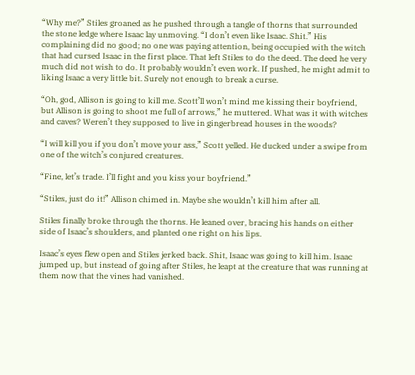“Why me?” Stiles groaned as he pushed through a tangle of thorns that surrounded the stone ledge where Isaac lay unmoving. “I don’t even like Isaac. Shit.” His complaining did no good; no one was paying attention, being occupied with the witch that had cursed Isaac in the first place. That left Stiles to do the deed. The deed he very much did not wish to do. It probably wouldn’t even work. If pushed, he might admit to liking Isaac a very little bit. Surely not enough to break a curse.

“Oh, god, Allison is going to kill me. Scott’ll won’t mind me kissing their boyfriend, but Allison is going to shoot me full of arrows,” he muttered. What was it with witches and caves? Weren’t they supposed to live in gingerbread houses in the woods?

“I will kill you if you don’t move your ass,” Scott yelled. He ducked under a swipe from one of the witch’s conjured creatures.

“Fine, let’s trade. I’ll fight and you kiss your boyfriend.”

“Stiles, just do it!” Allison chimed in. Maybe she wouldn’t kill him after all.

Stiles finally broke through the thorns. He leaned over, bracing his hands on either side of Isaac’s shoulders, and planted one right on his lips.

Isaac’s eyes flew open and Stiles jerked back. Shit, Isaac was going to kill him. Isaac jumped up, but instead of going after Stiles, he leapt at the creature that was running at them now that the vines had vanished.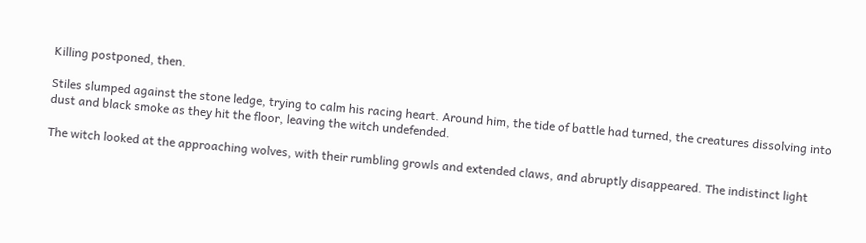Killing postponed, then.

Stiles slumped against the stone ledge, trying to calm his racing heart. Around him, the tide of battle had turned, the creatures dissolving into dust and black smoke as they hit the floor, leaving the witch undefended.

The witch looked at the approaching wolves, with their rumbling growls and extended claws, and abruptly disappeared. The indistinct light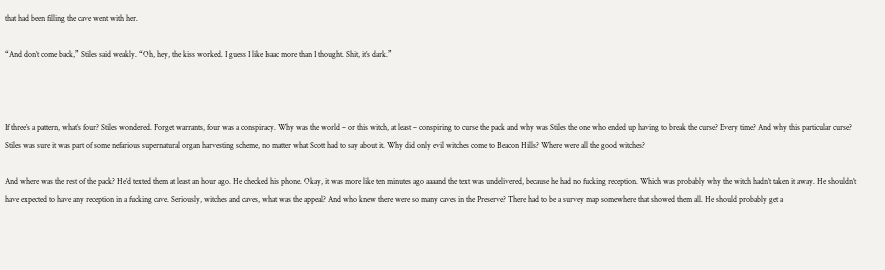that had been filling the cave went with her.

“And don’t come back,” Stiles said weakly. “Oh, hey, the kiss worked. I guess I like Isaac more than I thought. Shit, it’s dark.”



If three’s a pattern, what’s four? Stiles wondered. Forget warrants, four was a conspiracy. Why was the world – or this witch, at least – conspiring to curse the pack and why was Stiles the one who ended up having to break the curse? Every time? And why this particular curse? Stiles was sure it was part of some nefarious supernatural organ harvesting scheme, no matter what Scott had to say about it. Why did only evil witches come to Beacon Hills? Where were all the good witches?

And where was the rest of the pack? He’d texted them at least an hour ago. He checked his phone. Okay, it was more like ten minutes ago aaaand the text was undelivered, because he had no fucking reception. Which was probably why the witch hadn’t taken it away. He shouldn’t have expected to have any reception in a fucking cave. Seriously, witches and caves, what was the appeal? And who knew there were so many caves in the Preserve? There had to be a survey map somewhere that showed them all. He should probably get a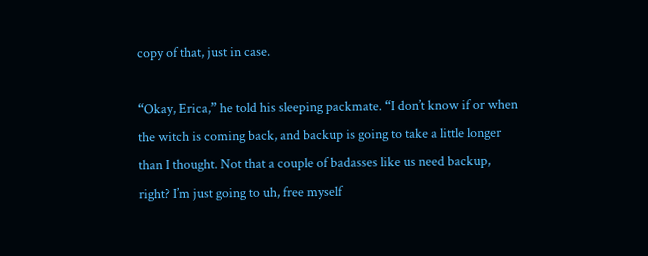copy of that, just in case.

“Okay, Erica,” he told his sleeping packmate. “I don’t know if or when the witch is coming back, and backup is going to take a little longer than I thought. Not that a couple of badasses like us need backup, right? I’m just going to uh, free myself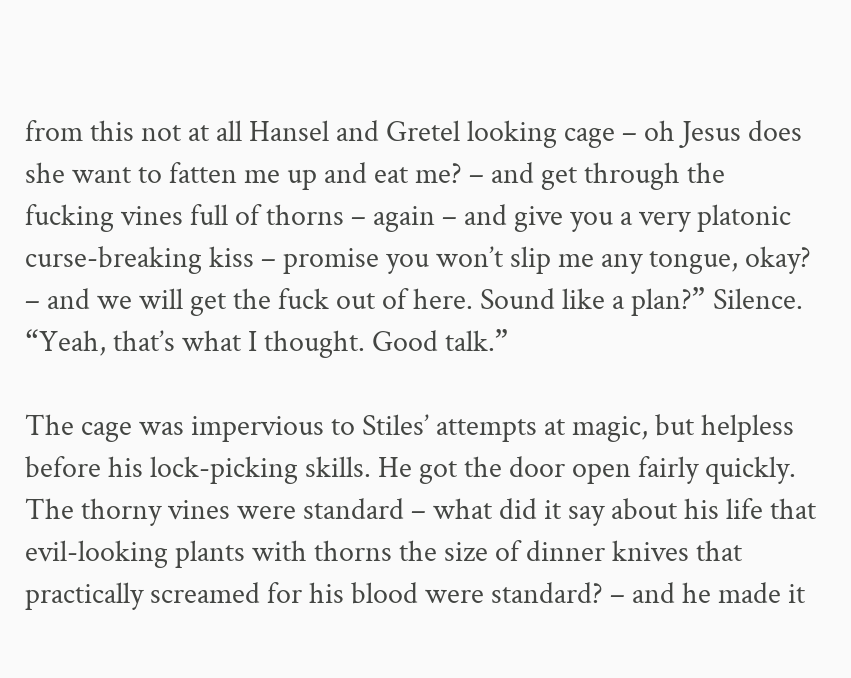from this not at all Hansel and Gretel looking cage – oh Jesus does she want to fatten me up and eat me? – and get through the fucking vines full of thorns – again – and give you a very platonic curse-breaking kiss – promise you won’t slip me any tongue, okay? – and we will get the fuck out of here. Sound like a plan?” Silence.  “Yeah, that’s what I thought. Good talk.”

The cage was impervious to Stiles’ attempts at magic, but helpless before his lock-picking skills. He got the door open fairly quickly. The thorny vines were standard – what did it say about his life that evil-looking plants with thorns the size of dinner knives that practically screamed for his blood were standard? – and he made it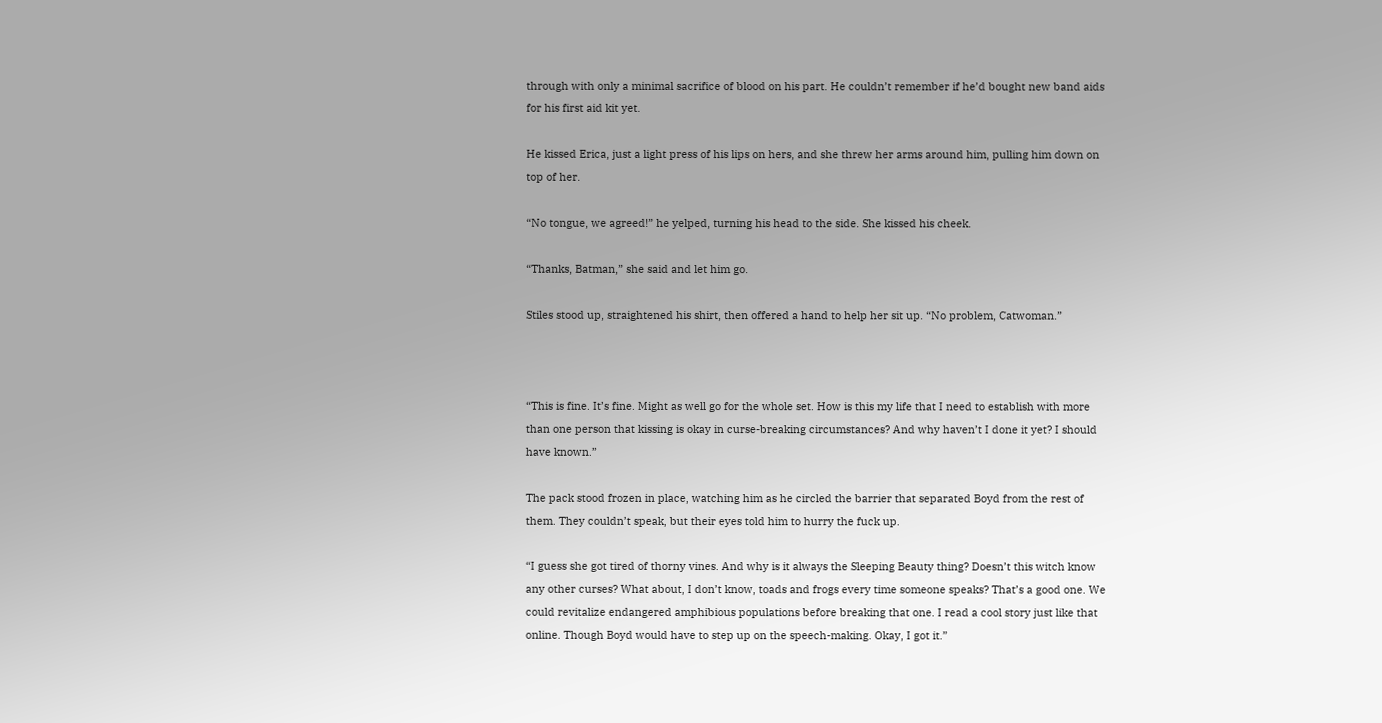through with only a minimal sacrifice of blood on his part. He couldn’t remember if he’d bought new band aids for his first aid kit yet.

He kissed Erica, just a light press of his lips on hers, and she threw her arms around him, pulling him down on top of her.

“No tongue, we agreed!” he yelped, turning his head to the side. She kissed his cheek.

“Thanks, Batman,” she said and let him go.

Stiles stood up, straightened his shirt, then offered a hand to help her sit up. “No problem, Catwoman.”



“This is fine. It’s fine. Might as well go for the whole set. How is this my life that I need to establish with more than one person that kissing is okay in curse-breaking circumstances? And why haven’t I done it yet? I should have known.”

The pack stood frozen in place, watching him as he circled the barrier that separated Boyd from the rest of them. They couldn’t speak, but their eyes told him to hurry the fuck up.

“I guess she got tired of thorny vines. And why is it always the Sleeping Beauty thing? Doesn’t this witch know any other curses? What about, I don’t know, toads and frogs every time someone speaks? That’s a good one. We could revitalize endangered amphibious populations before breaking that one. I read a cool story just like that online. Though Boyd would have to step up on the speech-making. Okay, I got it.”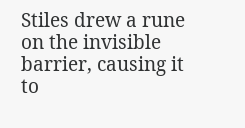Stiles drew a rune on the invisible barrier, causing it to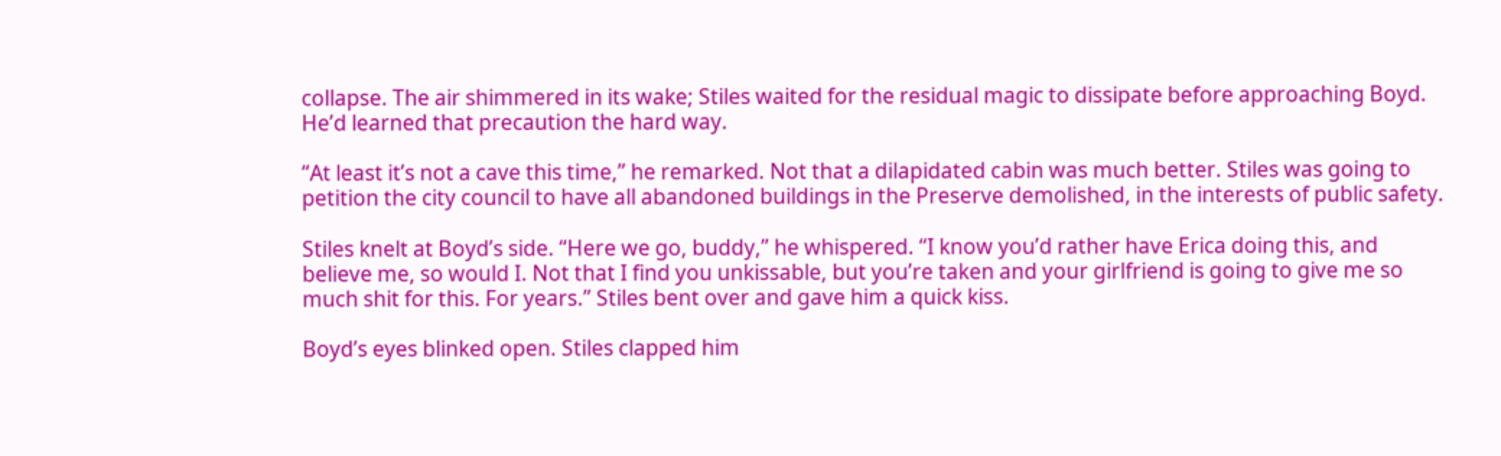collapse. The air shimmered in its wake; Stiles waited for the residual magic to dissipate before approaching Boyd. He’d learned that precaution the hard way.

“At least it’s not a cave this time,” he remarked. Not that a dilapidated cabin was much better. Stiles was going to petition the city council to have all abandoned buildings in the Preserve demolished, in the interests of public safety.

Stiles knelt at Boyd’s side. “Here we go, buddy,” he whispered. “I know you’d rather have Erica doing this, and believe me, so would I. Not that I find you unkissable, but you’re taken and your girlfriend is going to give me so much shit for this. For years.” Stiles bent over and gave him a quick kiss.

Boyd’s eyes blinked open. Stiles clapped him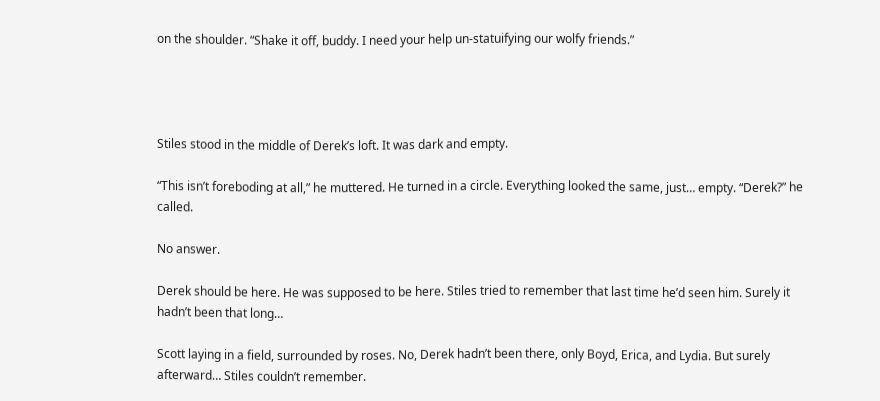on the shoulder. “Shake it off, buddy. I need your help un-statuifying our wolfy friends.”




Stiles stood in the middle of Derek’s loft. It was dark and empty.

“This isn’t foreboding at all,” he muttered. He turned in a circle. Everything looked the same, just… empty. “Derek?” he called.

No answer.

Derek should be here. He was supposed to be here. Stiles tried to remember that last time he’d seen him. Surely it hadn’t been that long…

Scott laying in a field, surrounded by roses. No, Derek hadn’t been there, only Boyd, Erica, and Lydia. But surely afterward… Stiles couldn’t remember.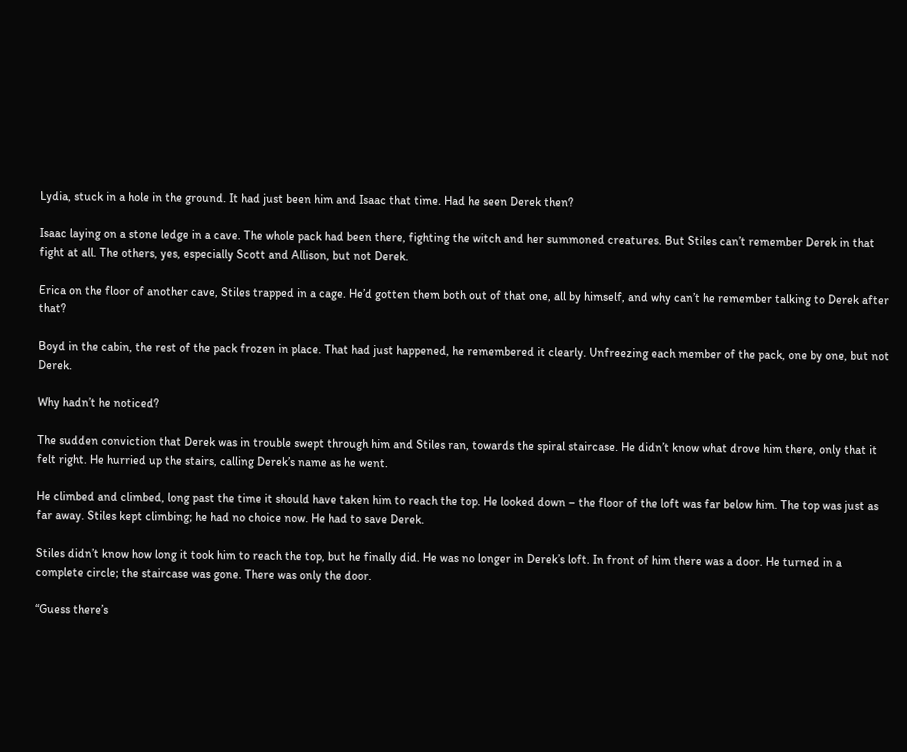Lydia, stuck in a hole in the ground. It had just been him and Isaac that time. Had he seen Derek then?

Isaac laying on a stone ledge in a cave. The whole pack had been there, fighting the witch and her summoned creatures. But Stiles can’t remember Derek in that fight at all. The others, yes, especially Scott and Allison, but not Derek.

Erica on the floor of another cave, Stiles trapped in a cage. He’d gotten them both out of that one, all by himself, and why can’t he remember talking to Derek after that?

Boyd in the cabin, the rest of the pack frozen in place. That had just happened, he remembered it clearly. Unfreezing each member of the pack, one by one, but not Derek.

Why hadn’t he noticed?

The sudden conviction that Derek was in trouble swept through him and Stiles ran, towards the spiral staircase. He didn’t know what drove him there, only that it felt right. He hurried up the stairs, calling Derek’s name as he went.

He climbed and climbed, long past the time it should have taken him to reach the top. He looked down – the floor of the loft was far below him. The top was just as far away. Stiles kept climbing; he had no choice now. He had to save Derek.

Stiles didn’t know how long it took him to reach the top, but he finally did. He was no longer in Derek’s loft. In front of him there was a door. He turned in a complete circle; the staircase was gone. There was only the door.

“Guess there’s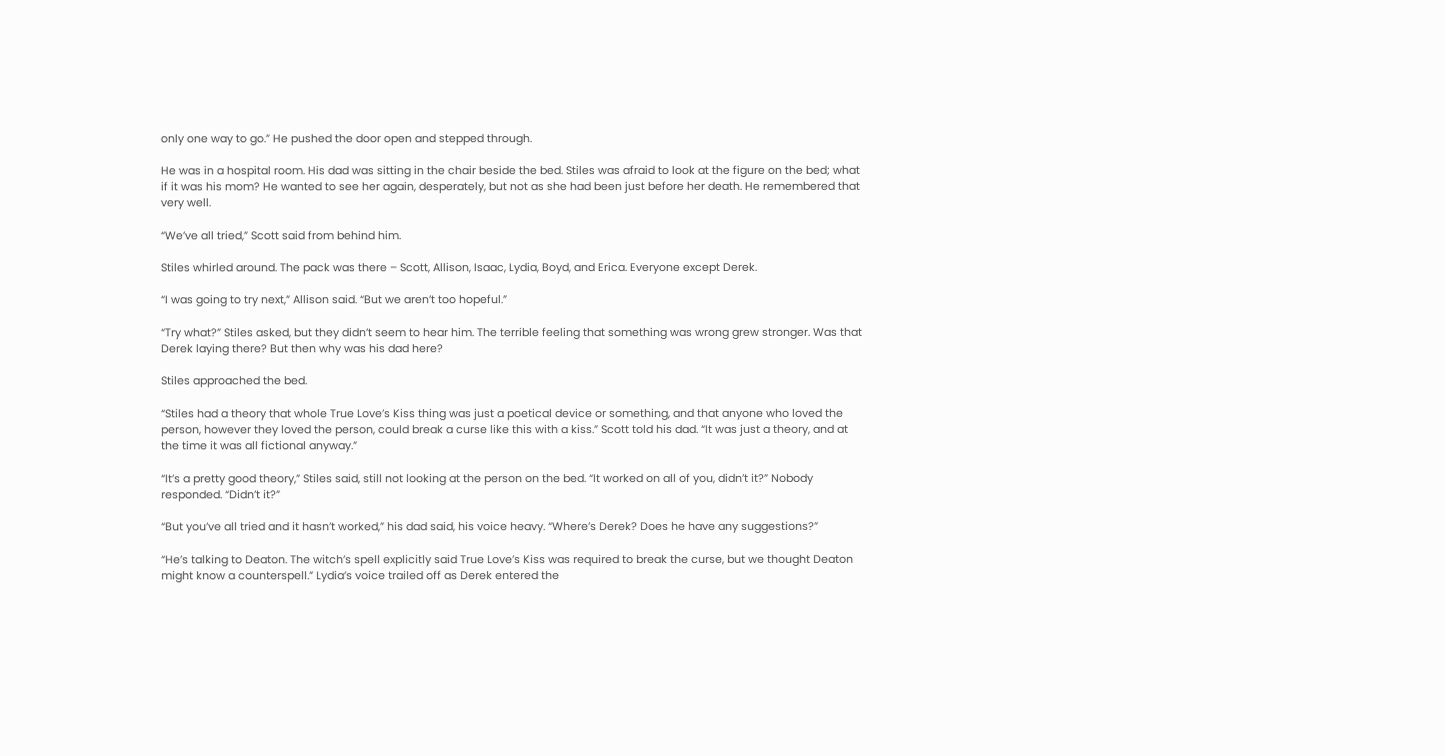only one way to go.” He pushed the door open and stepped through.

He was in a hospital room. His dad was sitting in the chair beside the bed. Stiles was afraid to look at the figure on the bed; what if it was his mom? He wanted to see her again, desperately, but not as she had been just before her death. He remembered that very well.

“We’ve all tried,” Scott said from behind him.

Stiles whirled around. The pack was there – Scott, Allison, Isaac, Lydia, Boyd, and Erica. Everyone except Derek.

“I was going to try next,” Allison said. “But we aren’t too hopeful.”

“Try what?” Stiles asked, but they didn’t seem to hear him. The terrible feeling that something was wrong grew stronger. Was that Derek laying there? But then why was his dad here?

Stiles approached the bed.

“Stiles had a theory that whole True Love’s Kiss thing was just a poetical device or something, and that anyone who loved the person, however they loved the person, could break a curse like this with a kiss.” Scott told his dad. “It was just a theory, and at the time it was all fictional anyway.”

“It’s a pretty good theory,” Stiles said, still not looking at the person on the bed. “It worked on all of you, didn’t it?” Nobody responded. “Didn’t it?”

“But you’ve all tried and it hasn’t worked,” his dad said, his voice heavy. “Where’s Derek? Does he have any suggestions?”

“He’s talking to Deaton. The witch’s spell explicitly said True Love’s Kiss was required to break the curse, but we thought Deaton might know a counterspell.” Lydia’s voice trailed off as Derek entered the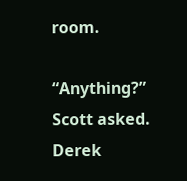room.

“Anything?” Scott asked. Derek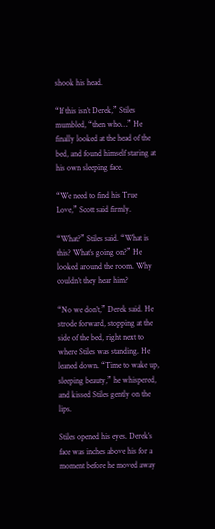shook his head.

“If this isn’t Derek,” Stiles mumbled, “then who…” He finally looked at the head of the bed, and found himself staring at his own sleeping face.

“We need to find his True Love,” Scott said firmly.

“What?” Stiles said. “What is this? What’s going on?” He looked around the room. Why couldn’t they hear him?

“No we don’t,” Derek said. He strode forward, stopping at the side of the bed, right next to where Stiles was standing. He leaned down. “Time to wake up, sleeping beauty,” he whispered, and kissed Stiles gently on the lips.

Stiles opened his eyes. Derek’s face was inches above his for a moment before he moved away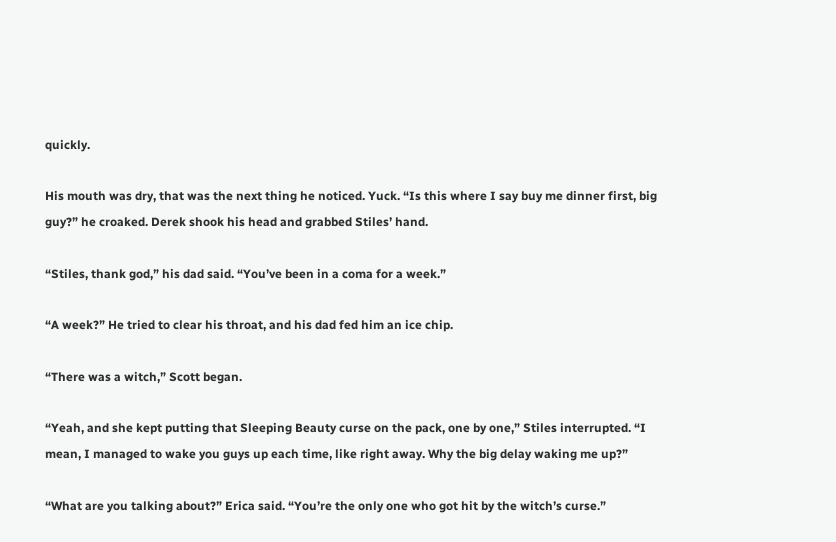quickly.

His mouth was dry, that was the next thing he noticed. Yuck. “Is this where I say buy me dinner first, big guy?” he croaked. Derek shook his head and grabbed Stiles’ hand.

“Stiles, thank god,” his dad said. “You’ve been in a coma for a week.”

“A week?” He tried to clear his throat, and his dad fed him an ice chip.

“There was a witch,” Scott began.

“Yeah, and she kept putting that Sleeping Beauty curse on the pack, one by one,” Stiles interrupted. “I mean, I managed to wake you guys up each time, like right away. Why the big delay waking me up?”

“What are you talking about?” Erica said. “You’re the only one who got hit by the witch’s curse.”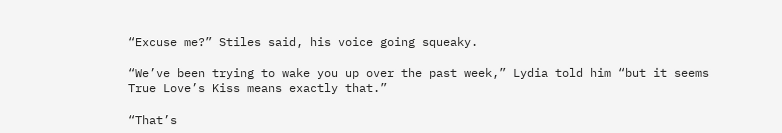“Excuse me?” Stiles said, his voice going squeaky.

“We’ve been trying to wake you up over the past week,” Lydia told him “but it seems True Love’s Kiss means exactly that.”

“That’s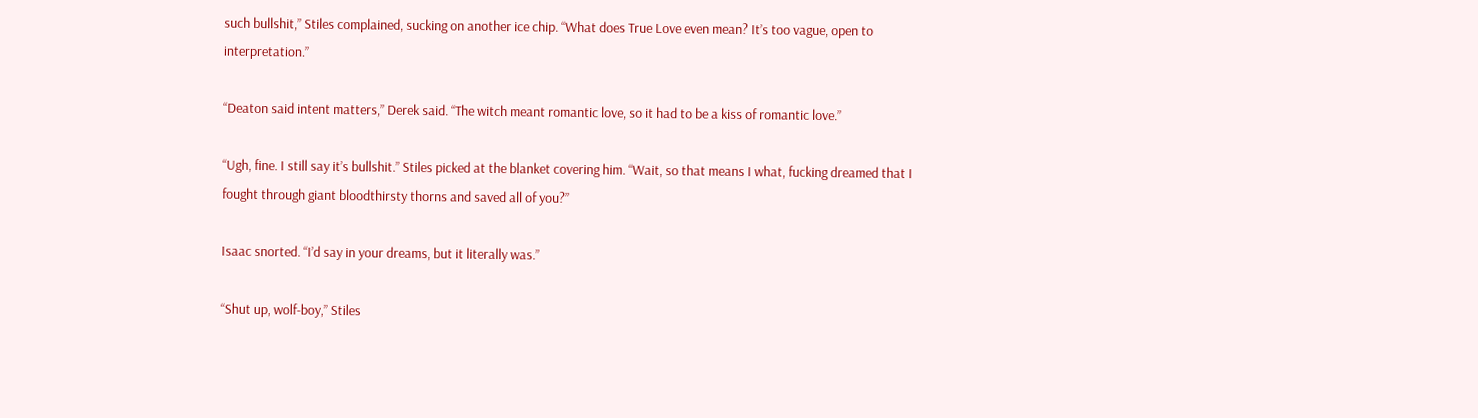such bullshit,” Stiles complained, sucking on another ice chip. “What does True Love even mean? It’s too vague, open to interpretation.”

“Deaton said intent matters,” Derek said. “The witch meant romantic love, so it had to be a kiss of romantic love.”

“Ugh, fine. I still say it’s bullshit.” Stiles picked at the blanket covering him. “Wait, so that means I what, fucking dreamed that I fought through giant bloodthirsty thorns and saved all of you?”

Isaac snorted. “I’d say in your dreams, but it literally was.”

“Shut up, wolf-boy,” Stiles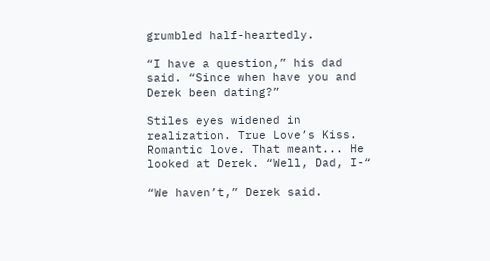grumbled half-heartedly.

“I have a question,” his dad said. “Since when have you and Derek been dating?”

Stiles eyes widened in realization. True Love’s Kiss. Romantic love. That meant... He looked at Derek. “Well, Dad, I-“

“We haven’t,” Derek said.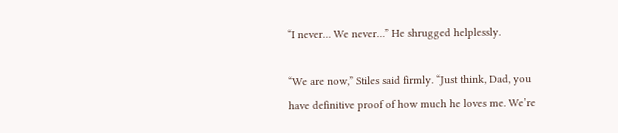“I never… We never…” He shrugged helplessly.

“We are now,” Stiles said firmly. “Just think, Dad, you have definitive proof of how much he loves me. We’re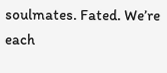soulmates. Fated. We’re each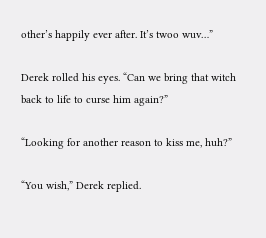other’s happily ever after. It’s twoo wuv…”

Derek rolled his eyes. “Can we bring that witch back to life to curse him again?”

“Looking for another reason to kiss me, huh?”

“You wish,” Derek replied.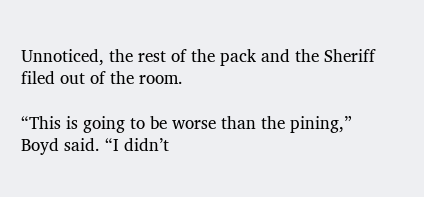Unnoticed, the rest of the pack and the Sheriff filed out of the room.

“This is going to be worse than the pining,” Boyd said. “I didn’t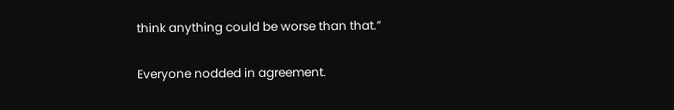think anything could be worse than that.”

Everyone nodded in agreement.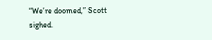“We’re doomed,” Scott sighed.